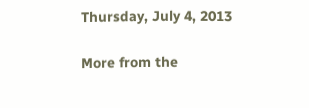Thursday, July 4, 2013

More from the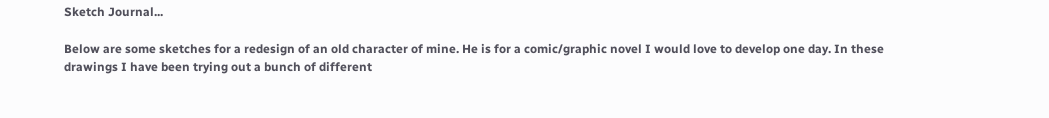Sketch Journal...

Below are some sketches for a redesign of an old character of mine. He is for a comic/graphic novel I would love to develop one day. In these drawings I have been trying out a bunch of different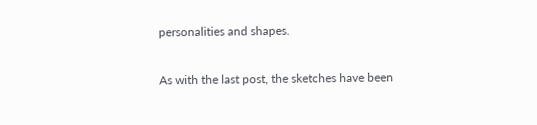personalities and shapes.

As with the last post, the sketches have been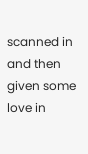scanned in and then given some love in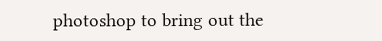photoshop to bring out the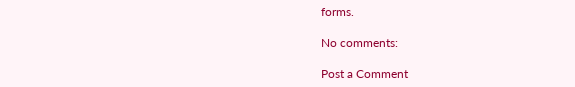forms.

No comments:

Post a Comment